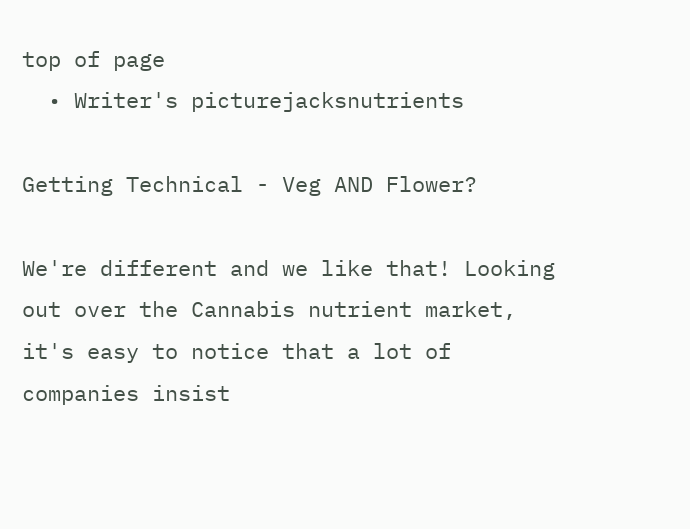top of page
  • Writer's picturejacksnutrients

Getting Technical - Veg AND Flower?

We're different and we like that! Looking out over the Cannabis nutrient market, it's easy to notice that a lot of companies insist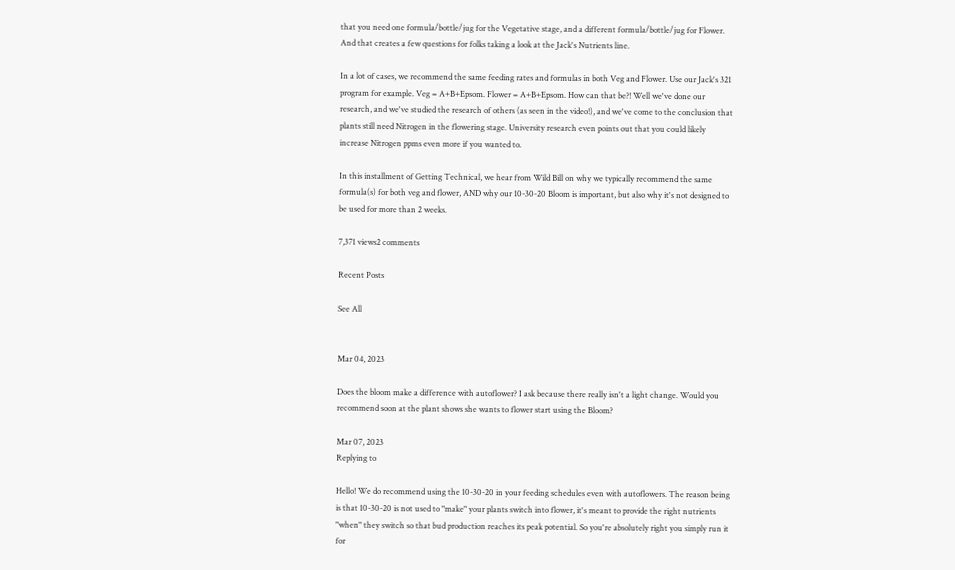that you need one formula/bottle/jug for the Vegetative stage, and a different formula/bottle/jug for Flower. And that creates a few questions for folks taking a look at the Jack's Nutrients line.

In a lot of cases, we recommend the same feeding rates and formulas in both Veg and Flower. Use our Jack's 321 program for example. Veg = A+B+Epsom. Flower = A+B+Epsom. How can that be?! Well we've done our research, and we've studied the research of others (as seen in the video!), and we've come to the conclusion that plants still need Nitrogen in the flowering stage. University research even points out that you could likely increase Nitrogen ppms even more if you wanted to.

In this installment of Getting Technical, we hear from Wild Bill on why we typically recommend the same formula(s) for both veg and flower, AND why our 10-30-20 Bloom is important, but also why it's not designed to be used for more than 2 weeks.

7,371 views2 comments

Recent Posts

See All


Mar 04, 2023

Does the bloom make a difference with autoflower? I ask because there really isn't a light change. Would you recommend soon at the plant shows she wants to flower start using the Bloom?

Mar 07, 2023
Replying to

Hello! We do recommend using the 10-30-20 in your feeding schedules even with autoflowers. The reason being is that 10-30-20 is not used to "make" your plants switch into flower, it's meant to provide the right nutrients "when" they switch so that bud production reaches its peak potential. So you're absolutely right you simply run it for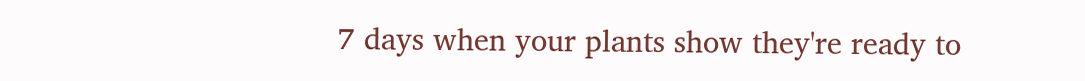7 days when your plants show they're ready to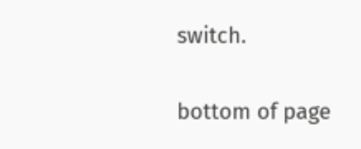switch.

bottom of page